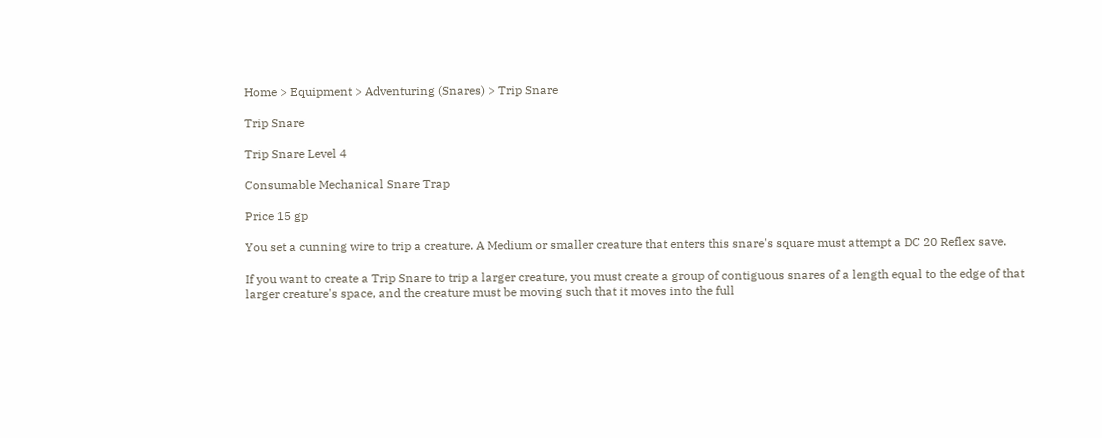Home > Equipment > Adventuring (Snares) > Trip Snare

Trip Snare

Trip Snare Level 4

Consumable Mechanical Snare Trap

Price 15 gp

You set a cunning wire to trip a creature. A Medium or smaller creature that enters this snare's square must attempt a DC 20 Reflex save.

If you want to create a Trip Snare to trip a larger creature, you must create a group of contiguous snares of a length equal to the edge of that larger creature's space, and the creature must be moving such that it moves into the full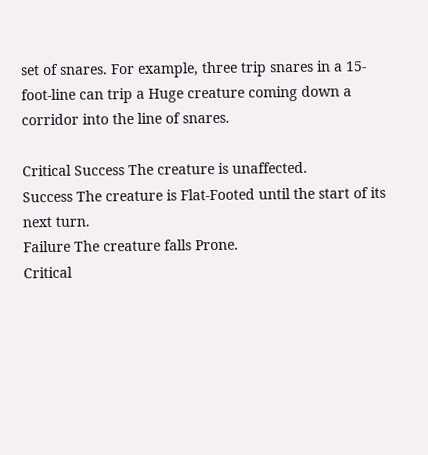set of snares. For example, three trip snares in a 15-foot-line can trip a Huge creature coming down a corridor into the line of snares.

Critical Success The creature is unaffected.
Success The creature is Flat-Footed until the start of its next turn.
Failure The creature falls Prone.
Critical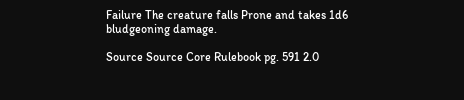Failure The creature falls Prone and takes 1d6 bludgeoning damage.

Source Source Core Rulebook pg. 591 2.0